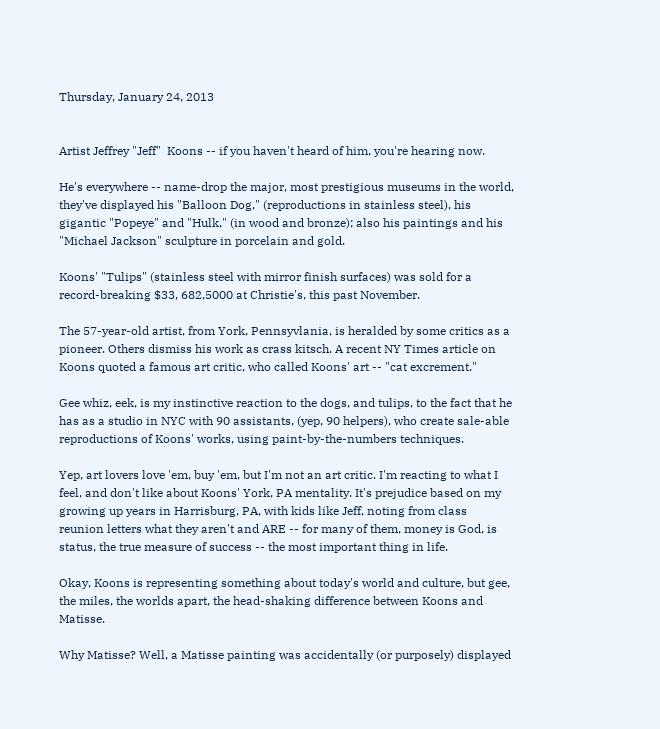Thursday, January 24, 2013


Artist Jeffrey "Jeff"  Koons -- if you haven't heard of him, you're hearing now.

He's everywhere -- name-drop the major, most prestigious museums in the world, they've displayed his "Balloon Dog," (reproductions in stainless steel), his gigantic "Popeye" and "Hulk," (in wood and bronze); also his paintings and his "Michael Jackson" sculpture in porcelain and gold.

Koons' "Tulips" (stainless steel with mirror finish surfaces) was sold for a record-breaking $33, 682,5000 at Christie's, this past November.

The 57-year-old artist, from York, Pennsyvlania, is heralded by some critics as a pioneer. Others dismiss his work as crass kitsch. A recent NY Times article on Koons quoted a famous art critic, who called Koons' art -- "cat excrement."

Gee whiz, eek, is my instinctive reaction to the dogs, and tulips, to the fact that he has as a studio in NYC with 90 assistants, (yep, 90 helpers), who create sale-able reproductions of Koons' works, using paint-by-the-numbers techniques.

Yep, art lovers love 'em, buy 'em, but I'm not an art critic. I'm reacting to what I feel, and don't like about Koons' York, PA mentality. It's prejudice based on my growing up years in Harrisburg, PA, with kids like Jeff, noting from class reunion letters what they aren't and ARE -- for many of them, money is God, is status, the true measure of success -- the most important thing in life.

Okay, Koons is representing something about today's world and culture, but gee, the miles, the worlds apart, the head-shaking difference between Koons and Matisse.

Why Matisse? Well, a Matisse painting was accidentally (or purposely) displayed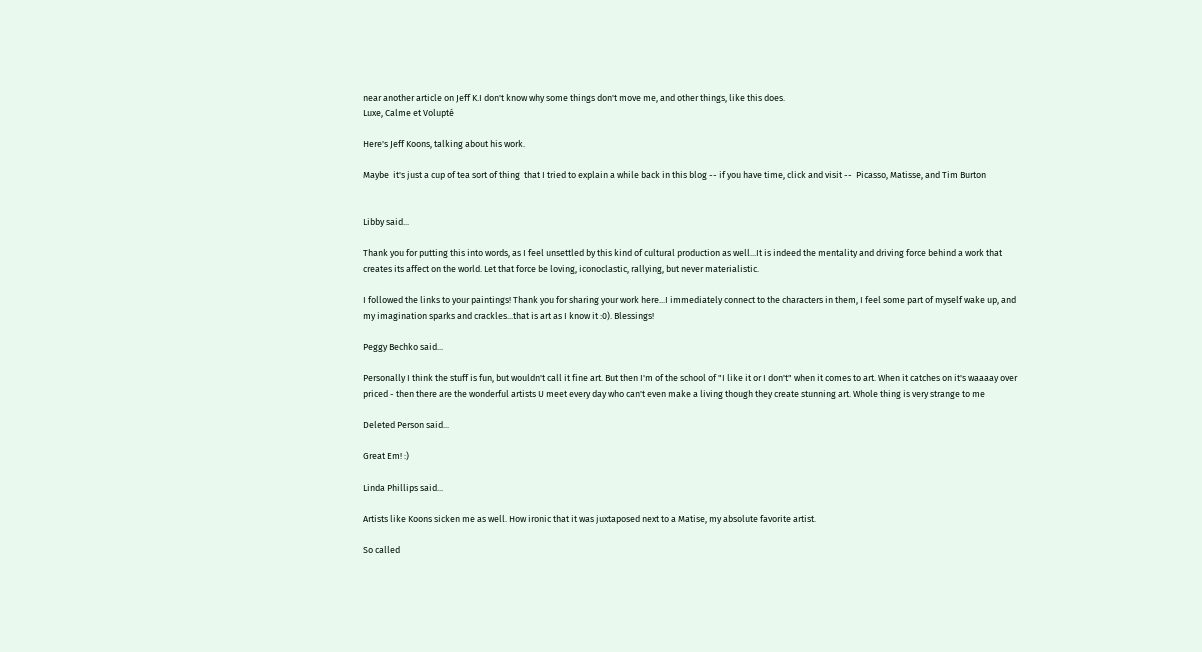near another article on Jeff K.I don't know why some things don't move me, and other things, like this does.
Luxe, Calme et Volupté

Here's Jeff Koons, talking about his work.

Maybe  it's just a cup of tea sort of thing  that I tried to explain a while back in this blog -- if you have time, click and visit --  Picasso, Matisse, and Tim Burton


Libby said...

Thank you for putting this into words, as I feel unsettled by this kind of cultural production as well...It is indeed the mentality and driving force behind a work that creates its affect on the world. Let that force be loving, iconoclastic, rallying, but never materialistic.

I followed the links to your paintings! Thank you for sharing your work here...I immediately connect to the characters in them, I feel some part of myself wake up, and my imagination sparks and crackles...that is art as I know it :0). Blessings!

Peggy Bechko said...

Personally I think the stuff is fun, but wouldn't call it fine art. But then I'm of the school of "I like it or I don't" when it comes to art. When it catches on it's waaaay over priced - then there are the wonderful artists U meet every day who can't even make a living though they create stunning art. Whole thing is very strange to me

Deleted Person said...

Great Em! :)

Linda Phillips said...

Artists like Koons sicken me as well. How ironic that it was juxtaposed next to a Matise, my absolute favorite artist.

So called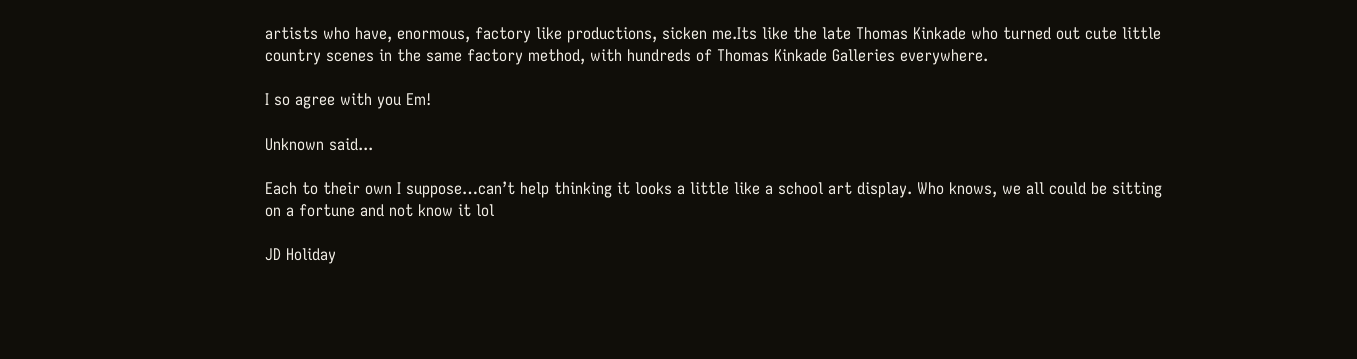artists who have, enormous, factory like productions, sicken me.Its like the late Thomas Kinkade who turned out cute little country scenes in the same factory method, with hundreds of Thomas Kinkade Galleries everywhere.

I so agree with you Em!

Unknown said...

Each to their own I suppose…can’t help thinking it looks a little like a school art display. Who knows, we all could be sitting on a fortune and not know it lol

JD Holiday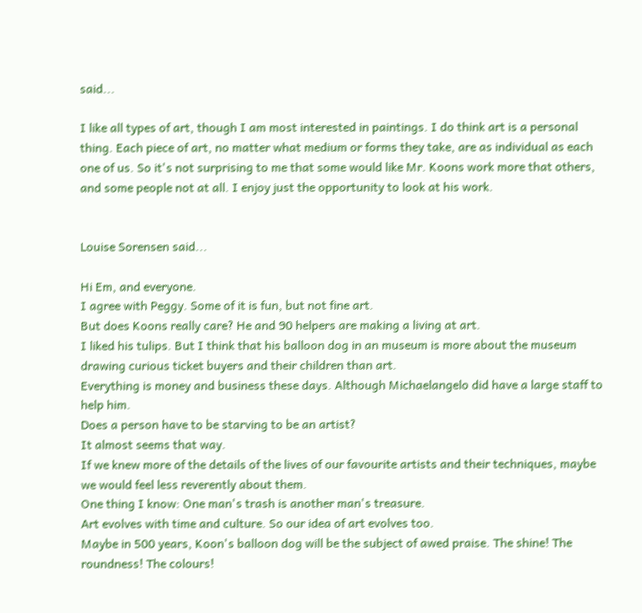said...

I like all types of art, though I am most interested in paintings. I do think art is a personal thing. Each piece of art, no matter what medium or forms they take, are as individual as each one of us. So it's not surprising to me that some would like Mr. Koons work more that others, and some people not at all. I enjoy just the opportunity to look at his work.


Louise Sorensen said...

Hi Em, and everyone.
I agree with Peggy. Some of it is fun, but not fine art.
But does Koons really care? He and 90 helpers are making a living at art.
I liked his tulips. But I think that his balloon dog in an museum is more about the museum drawing curious ticket buyers and their children than art.
Everything is money and business these days. Although Michaelangelo did have a large staff to help him.
Does a person have to be starving to be an artist?
It almost seems that way.
If we knew more of the details of the lives of our favourite artists and their techniques, maybe we would feel less reverently about them.
One thing I know: One man's trash is another man's treasure.
Art evolves with time and culture. So our idea of art evolves too.
Maybe in 500 years, Koon's balloon dog will be the subject of awed praise. The shine! The roundness! The colours!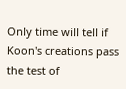Only time will tell if Koon's creations pass the test of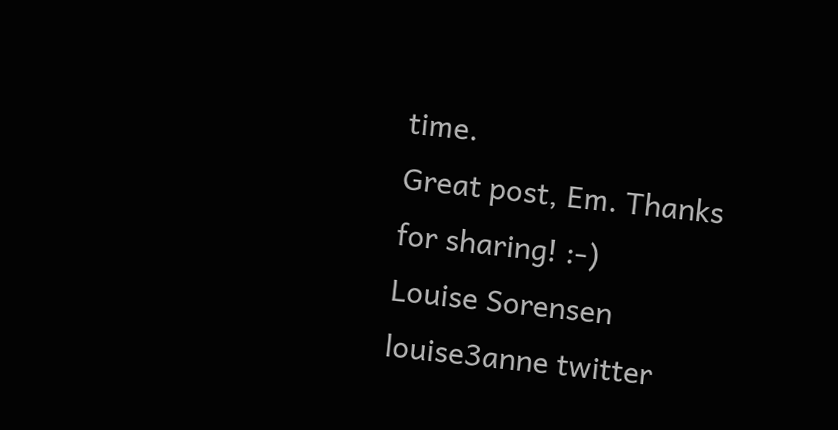time.
Great post, Em. Thanks for sharing! :-)
Louise Sorensen
louise3anne twitter